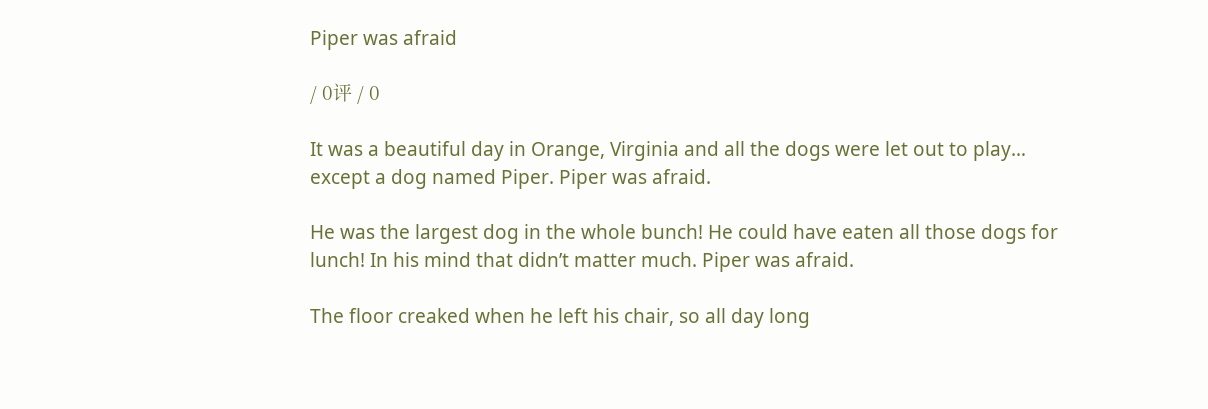Piper was afraid

/ 0评 / 0

It was a beautiful day in Orange, Virginia and all the dogs were let out to play… except a dog named Piper. Piper was afraid.

He was the largest dog in the whole bunch! He could have eaten all those dogs for lunch! In his mind that didn’t matter much. Piper was afraid.

The floor creaked when he left his chair, so all day long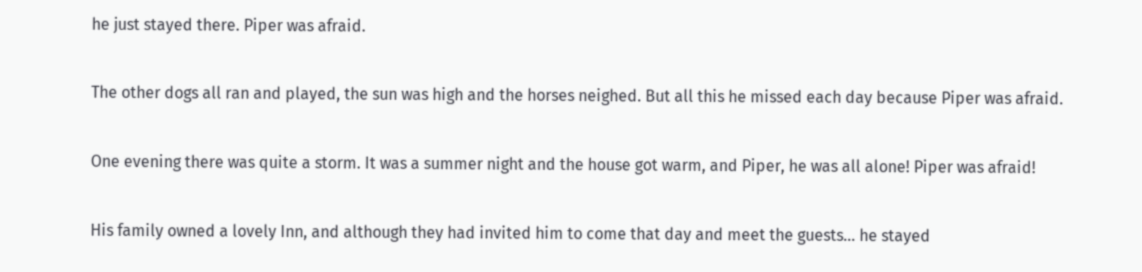he just stayed there. Piper was afraid.

The other dogs all ran and played, the sun was high and the horses neighed. But all this he missed each day because Piper was afraid.

One evening there was quite a storm. It was a summer night and the house got warm, and Piper, he was all alone! Piper was afraid!

His family owned a lovely Inn, and although they had invited him to come that day and meet the guests… he stayed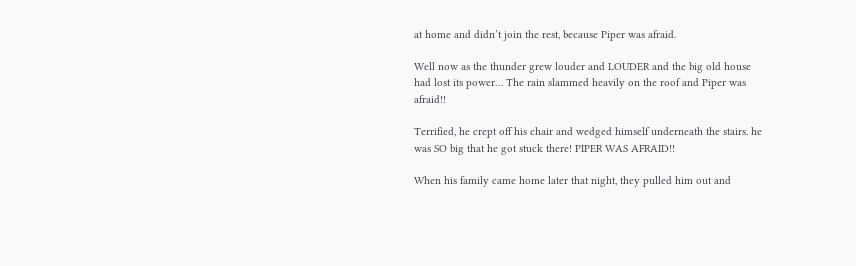at home and didn’t join the rest, because Piper was afraid.

Well now as the thunder grew louder and LOUDER and the big old house had lost its power… The rain slammed heavily on the roof and Piper was afraid!!

Terrified, he crept off his chair and wedged himself underneath the stairs. he was SO big that he got stuck there! PIPER WAS AFRAID!!

When his family came home later that night, they pulled him out and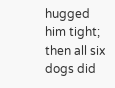hugged him tight; then all six dogs did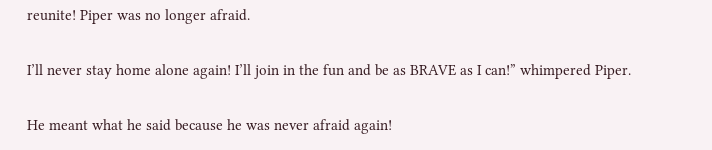reunite! Piper was no longer afraid.

I’ll never stay home alone again! I’ll join in the fun and be as BRAVE as I can!” whimpered Piper.

He meant what he said because he was never afraid again!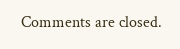Comments are closed.